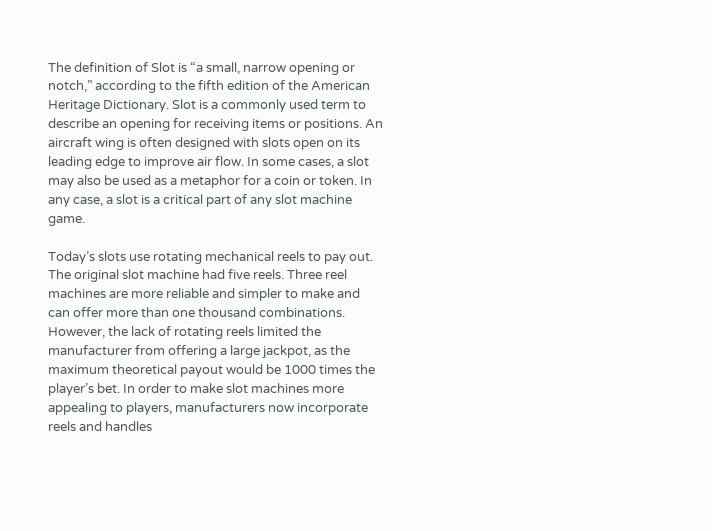The definition of Slot is “a small, narrow opening or notch,” according to the fifth edition of the American Heritage Dictionary. Slot is a commonly used term to describe an opening for receiving items or positions. An aircraft wing is often designed with slots open on its leading edge to improve air flow. In some cases, a slot may also be used as a metaphor for a coin or token. In any case, a slot is a critical part of any slot machine game.

Today’s slots use rotating mechanical reels to pay out. The original slot machine had five reels. Three reel machines are more reliable and simpler to make and can offer more than one thousand combinations. However, the lack of rotating reels limited the manufacturer from offering a large jackpot, as the maximum theoretical payout would be 1000 times the player’s bet. In order to make slot machines more appealing to players, manufacturers now incorporate reels and handles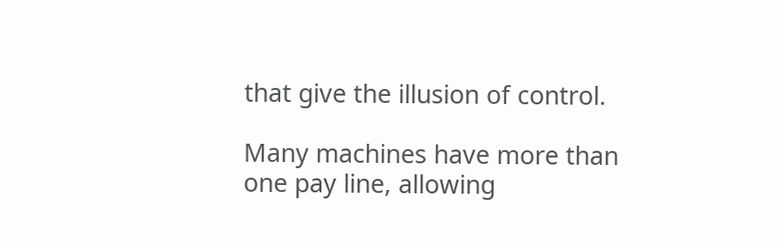that give the illusion of control.

Many machines have more than one pay line, allowing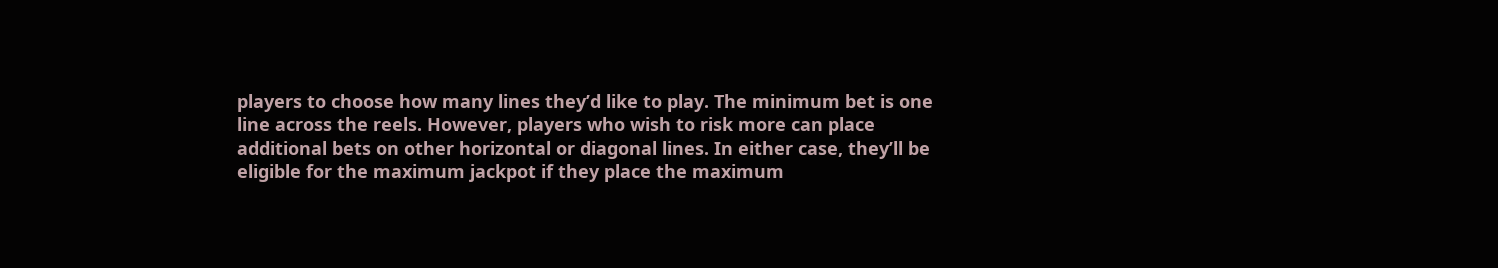players to choose how many lines they’d like to play. The minimum bet is one line across the reels. However, players who wish to risk more can place additional bets on other horizontal or diagonal lines. In either case, they’ll be eligible for the maximum jackpot if they place the maximum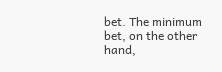bet. The minimum bet, on the other hand,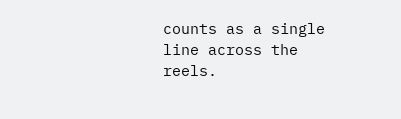counts as a single line across the reels.